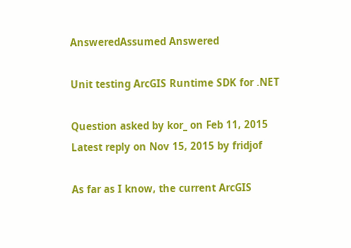AnsweredAssumed Answered

Unit testing ArcGIS Runtime SDK for .NET

Question asked by kor_ on Feb 11, 2015
Latest reply on Nov 15, 2015 by fridjof

As far as I know, the current ArcGIS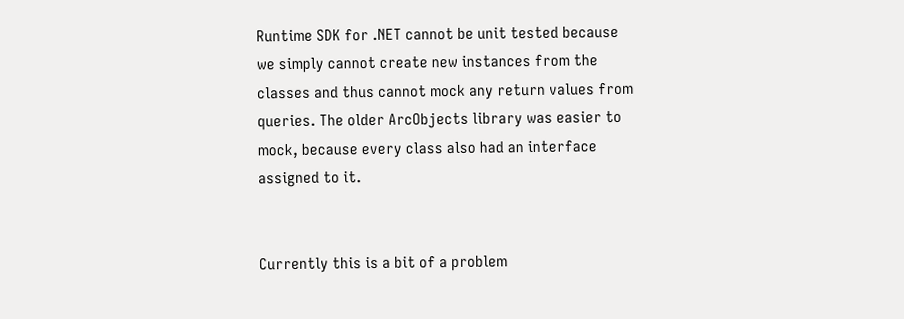Runtime SDK for .NET cannot be unit tested because we simply cannot create new instances from the classes and thus cannot mock any return values from queries. The older ArcObjects library was easier to mock, because every class also had an interface assigned to it.


Currently this is a bit of a problem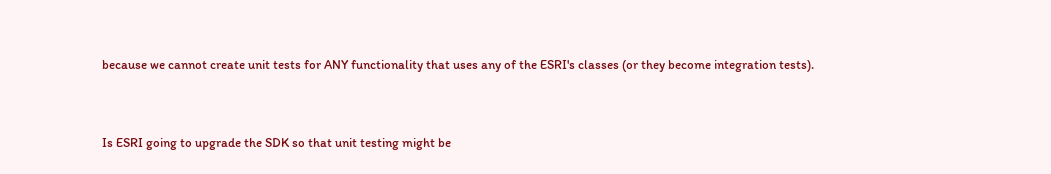because we cannot create unit tests for ANY functionality that uses any of the ESRI's classes (or they become integration tests).


Is ESRI going to upgrade the SDK so that unit testing might be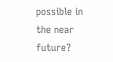possible in the near future?